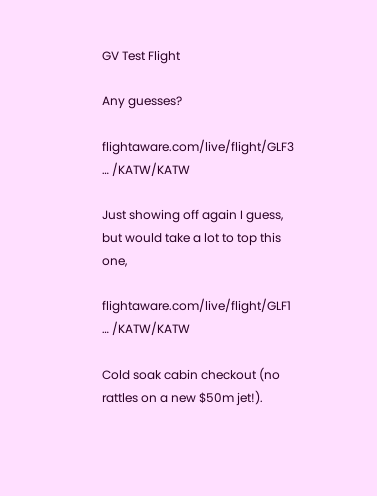GV Test Flight

Any guesses?

flightaware.com/live/flight/GLF3 … /KATW/KATW

Just showing off again I guess, but would take a lot to top this one,

flightaware.com/live/flight/GLF1 … /KATW/KATW

Cold soak cabin checkout (no rattles on a new $50m jet!).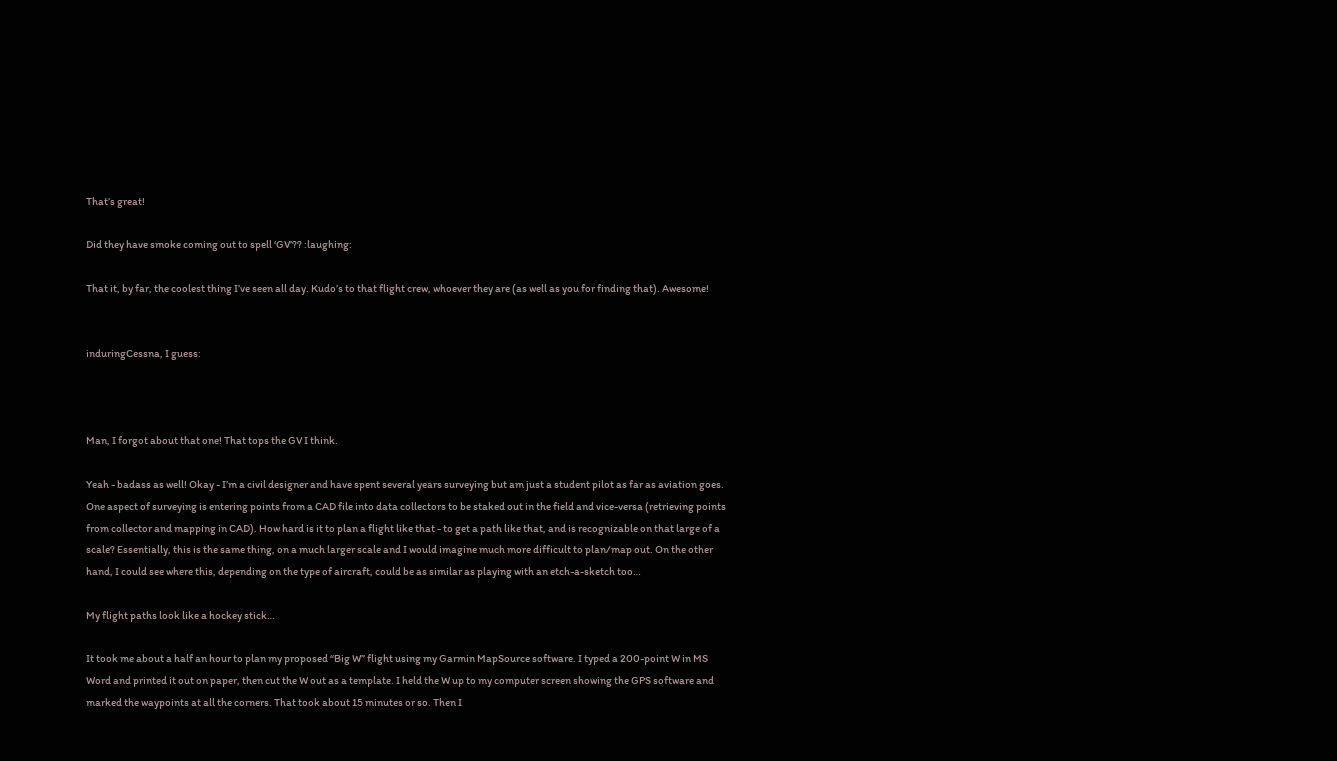That’s great!

Did they have smoke coming out to spell ‘GV’?? :laughing:

That it, by far, the coolest thing I’ve seen all day. Kudo’s to that flight crew, whoever they are (as well as you for finding that). Awesome!


induringCessna, I guess:



Man, I forgot about that one! That tops the GV I think.

Yeah - badass as well! Okay - I’m a civil designer and have spent several years surveying but am just a student pilot as far as aviation goes. One aspect of surveying is entering points from a CAD file into data collectors to be staked out in the field and vice-versa (retrieving points from collector and mapping in CAD). How hard is it to plan a flight like that - to get a path like that, and is recognizable on that large of a scale? Essentially, this is the same thing, on a much larger scale and I would imagine much more difficult to plan/map out. On the other hand, I could see where this, depending on the type of aircraft, could be as similar as playing with an etch-a-sketch too…

My flight paths look like a hockey stick…

It took me about a half an hour to plan my proposed “Big W” flight using my Garmin MapSource software. I typed a 200-point W in MS Word and printed it out on paper, then cut the W out as a template. I held the W up to my computer screen showing the GPS software and marked the waypoints at all the corners. That took about 15 minutes or so. Then I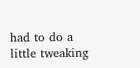had to do a little tweaking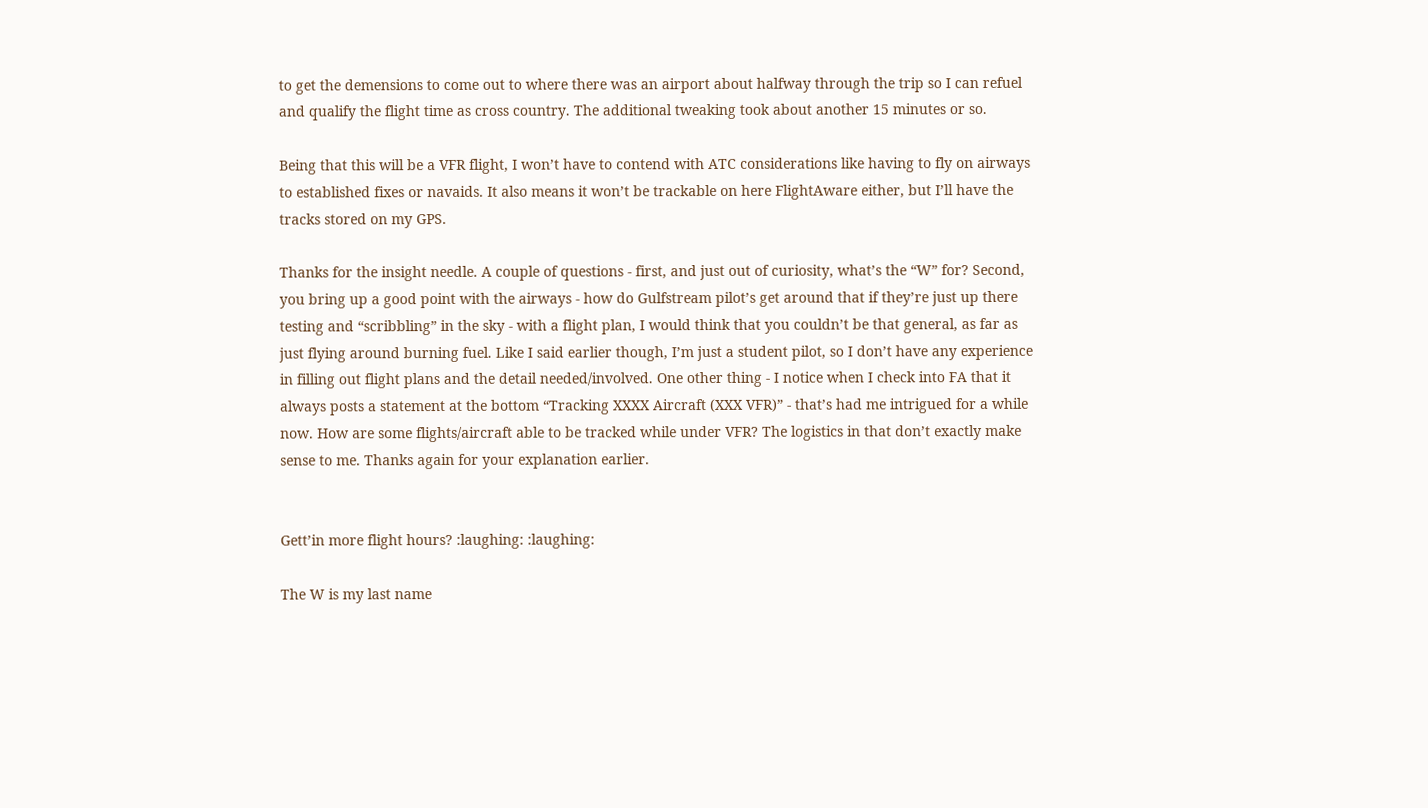to get the demensions to come out to where there was an airport about halfway through the trip so I can refuel and qualify the flight time as cross country. The additional tweaking took about another 15 minutes or so.

Being that this will be a VFR flight, I won’t have to contend with ATC considerations like having to fly on airways to established fixes or navaids. It also means it won’t be trackable on here FlightAware either, but I’ll have the tracks stored on my GPS.

Thanks for the insight needle. A couple of questions - first, and just out of curiosity, what’s the “W” for? Second, you bring up a good point with the airways - how do Gulfstream pilot’s get around that if they’re just up there testing and “scribbling” in the sky - with a flight plan, I would think that you couldn’t be that general, as far as just flying around burning fuel. Like I said earlier though, I’m just a student pilot, so I don’t have any experience in filling out flight plans and the detail needed/involved. One other thing - I notice when I check into FA that it always posts a statement at the bottom “Tracking XXXX Aircraft (XXX VFR)” - that’s had me intrigued for a while now. How are some flights/aircraft able to be tracked while under VFR? The logistics in that don’t exactly make sense to me. Thanks again for your explanation earlier.


Gett’in more flight hours? :laughing: :laughing:

The W is my last name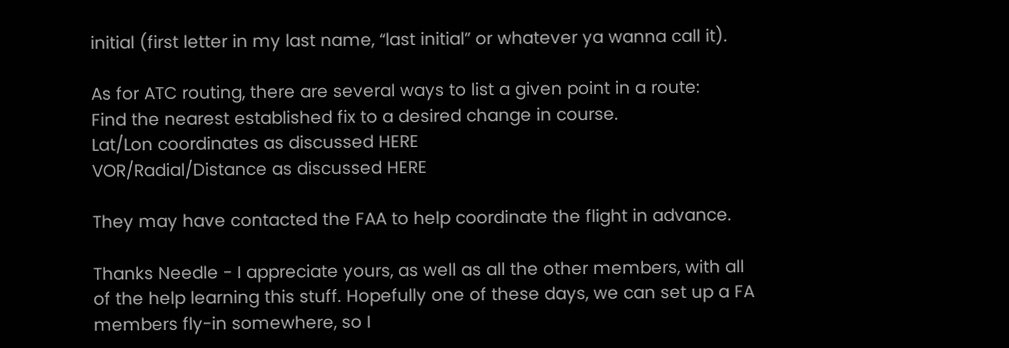initial (first letter in my last name, “last initial” or whatever ya wanna call it).

As for ATC routing, there are several ways to list a given point in a route:
Find the nearest established fix to a desired change in course.
Lat/Lon coordinates as discussed HERE
VOR/Radial/Distance as discussed HERE

They may have contacted the FAA to help coordinate the flight in advance.

Thanks Needle - I appreciate yours, as well as all the other members, with all of the help learning this stuff. Hopefully one of these days, we can set up a FA members fly-in somewhere, so I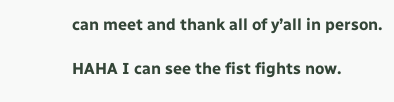can meet and thank all of y’all in person.

HAHA I can see the fist fights now.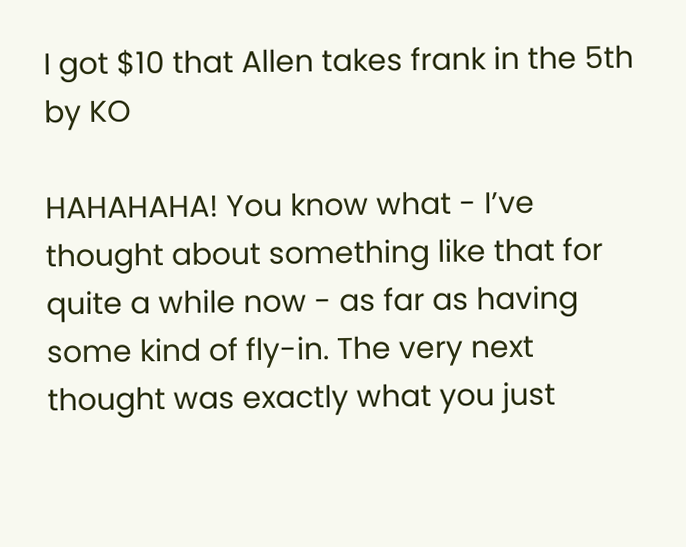I got $10 that Allen takes frank in the 5th by KO

HAHAHAHA! You know what - I’ve thought about something like that for quite a while now - as far as having some kind of fly-in. The very next thought was exactly what you just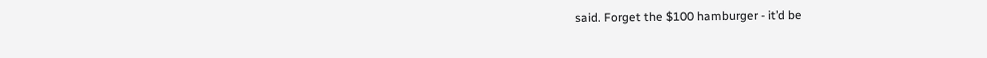said. Forget the $100 hamburger - it’d be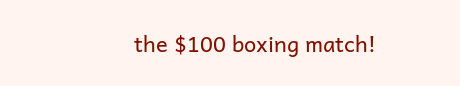the $100 boxing match!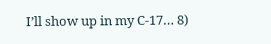I’ll show up in my C-17… 8)